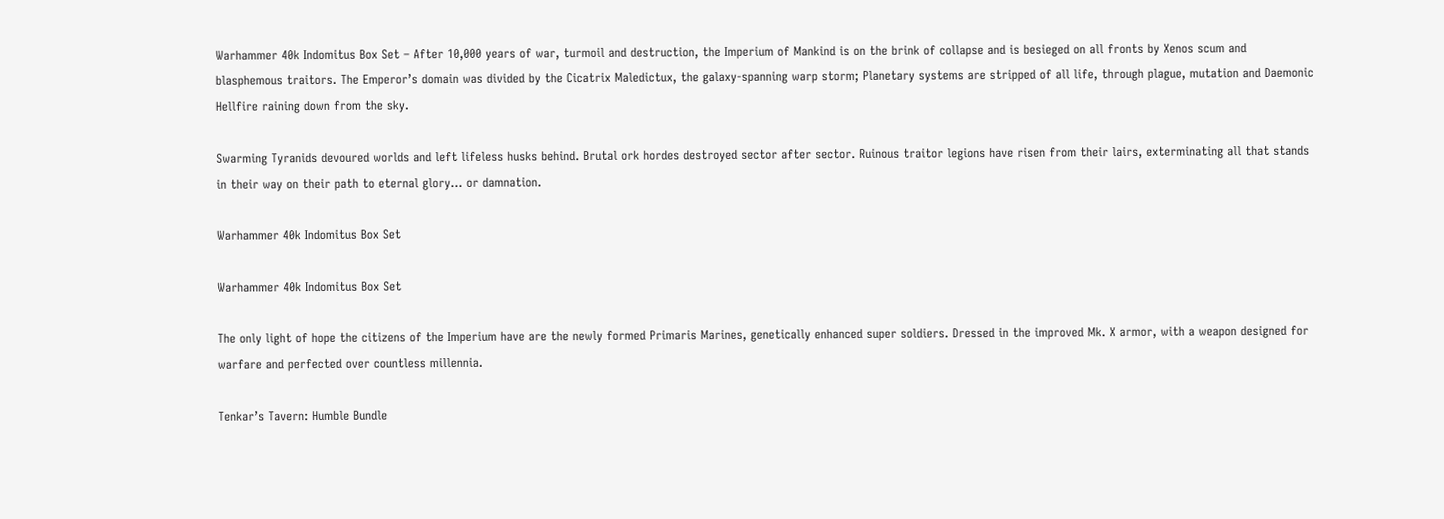Warhammer 40k Indomitus Box Set – After 10,000 years of war, turmoil and destruction, the Imperium of Mankind is on the brink of collapse and is besieged on all fronts by Xenos scum and blasphemous traitors. The Emperor’s domain was divided by the Cicatrix Maledictux, the galaxy-spanning warp storm; Planetary systems are stripped of all life, through plague, mutation and Daemonic Hellfire raining down from the sky.

Swarming Tyranids devoured worlds and left lifeless husks behind. Brutal ork hordes destroyed sector after sector. Ruinous traitor legions have risen from their lairs, exterminating all that stands in their way on their path to eternal glory… or damnation.

Warhammer 40k Indomitus Box Set

Warhammer 40k Indomitus Box Set

The only light of hope the citizens of the Imperium have are the newly formed Primaris Marines, genetically enhanced super soldiers. Dressed in the improved Mk. X armor, with a weapon designed for warfare and perfected over countless millennia.

Tenkar’s Tavern: Humble Bundle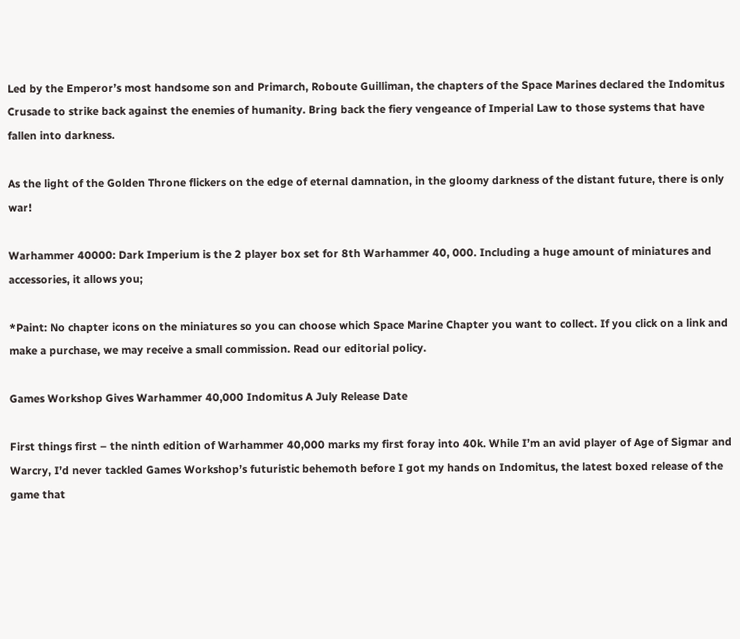Led by the Emperor’s most handsome son and Primarch, Roboute Guilliman, the chapters of the Space Marines declared the Indomitus Crusade to strike back against the enemies of humanity. Bring back the fiery vengeance of Imperial Law to those systems that have fallen into darkness.

As the light of the Golden Throne flickers on the edge of eternal damnation, in the gloomy darkness of the distant future, there is only war!

Warhammer 40000: Dark Imperium is the 2 player box set for 8th Warhammer 40, 000. Including a huge amount of miniatures and accessories, it allows you;

*Paint: No chapter icons on the miniatures so you can choose which Space Marine Chapter you want to collect. If you click on a link and make a purchase, we may receive a small commission. Read our editorial policy.

Games Workshop Gives Warhammer 40,000 Indomitus A July Release Date

First things first – the ninth edition of Warhammer 40,000 marks my first foray into 40k. While I’m an avid player of Age of Sigmar and Warcry, I’d never tackled Games Workshop’s futuristic behemoth before I got my hands on Indomitus, the latest boxed release of the game that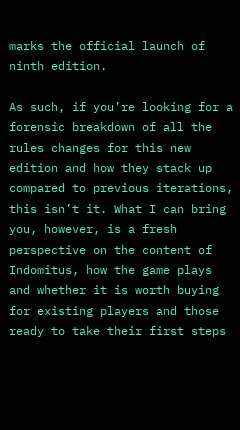marks the official launch of ninth edition.

As such, if you’re looking for a forensic breakdown of all the rules changes for this new edition and how they stack up compared to previous iterations, this isn’t it. What I can bring you, however, is a fresh perspective on the content of Indomitus, how the game plays and whether it is worth buying for existing players and those ready to take their first steps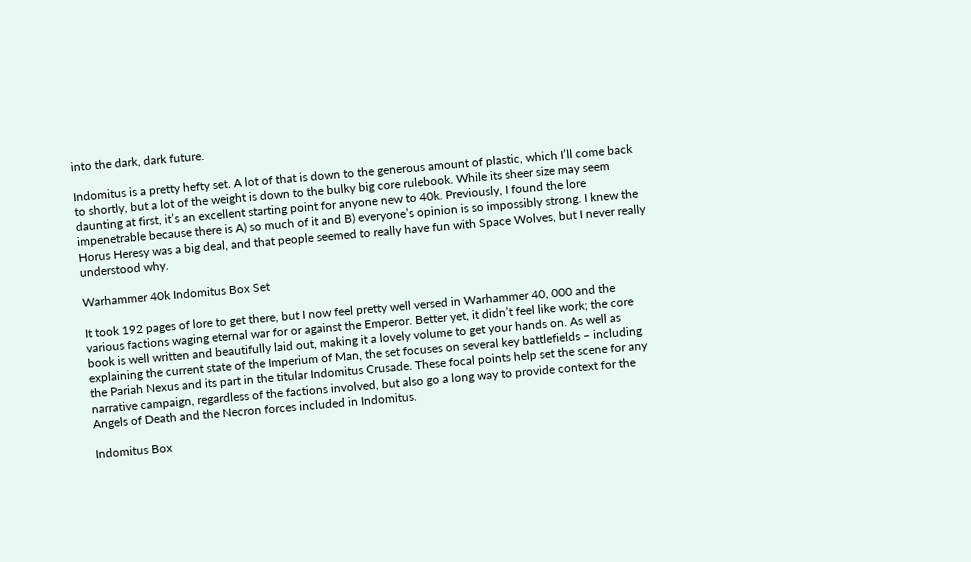into the dark, dark future.

Indomitus is a pretty hefty set. A lot of that is down to the generous amount of plastic, which I’ll come back to shortly, but a lot of the weight is down to the bulky big core rulebook. While its sheer size may seem daunting at first, it’s an excellent starting point for anyone new to 40k. Previously, I found the lore impenetrable because there is A) so much of it and B) everyone’s opinion is so impossibly strong. I knew the Horus Heresy was a big deal, and that people seemed to really have fun with Space Wolves, but I never really understood why.

Warhammer 40k Indomitus Box Set

It took 192 pages of lore to get there, but I now feel pretty well versed in Warhammer 40, 000 and the various factions waging eternal war for or against the Emperor. Better yet, it didn’t feel like work; the core book is well written and beautifully laid out, making it a lovely volume to get your hands on. As well as explaining the current state of the Imperium of Man, the set focuses on several key battlefields – including the Pariah Nexus and its part in the titular Indomitus Crusade. These focal points help set the scene for any narrative campaign, regardless of the factions involved, but also go a long way to provide context for the Angels of Death and the Necron forces included in Indomitus.

Indomitus Box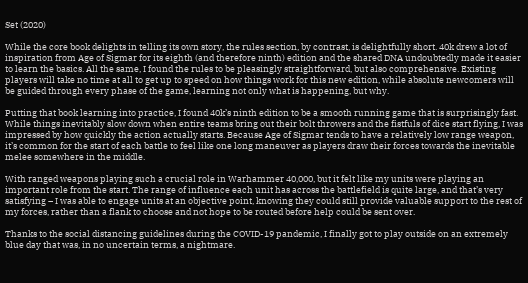Set (2020)

While the core book delights in telling its own story, the rules section, by contrast, is delightfully short. 40k drew a lot of inspiration from Age of Sigmar for its eighth (and therefore ninth) edition and the shared DNA undoubtedly made it easier to learn the basics. All the same, I found the rules to be pleasingly straightforward, but also comprehensive. Existing players will take no time at all to get up to speed on how things work for this new edition, while absolute newcomers will be guided through every phase of the game, learning not only what is happening, but why.

Putting that book learning into practice, I found 40k’s ninth edition to be a smooth running game that is surprisingly fast. While things inevitably slow down when entire teams bring out their bolt throwers and the fistfuls of dice start flying, I was impressed by how quickly the action actually starts. Because Age of Sigmar tends to have a relatively low range weapon, it’s common for the start of each battle to feel like one long maneuver as players draw their forces towards the inevitable melee somewhere in the middle.

With ranged weapons playing such a crucial role in Warhammer 40,000, but it felt like my units were playing an important role from the start. The range of influence each unit has across the battlefield is quite large, and that’s very satisfying – I was able to engage units at an objective point, knowing they could still provide valuable support to the rest of my forces, rather than a flank to choose and not hope to be routed before help could be sent over.

Thanks to the social distancing guidelines during the COVID-19 pandemic, I finally got to play outside on an extremely blue day that was, in no uncertain terms, a nightmare.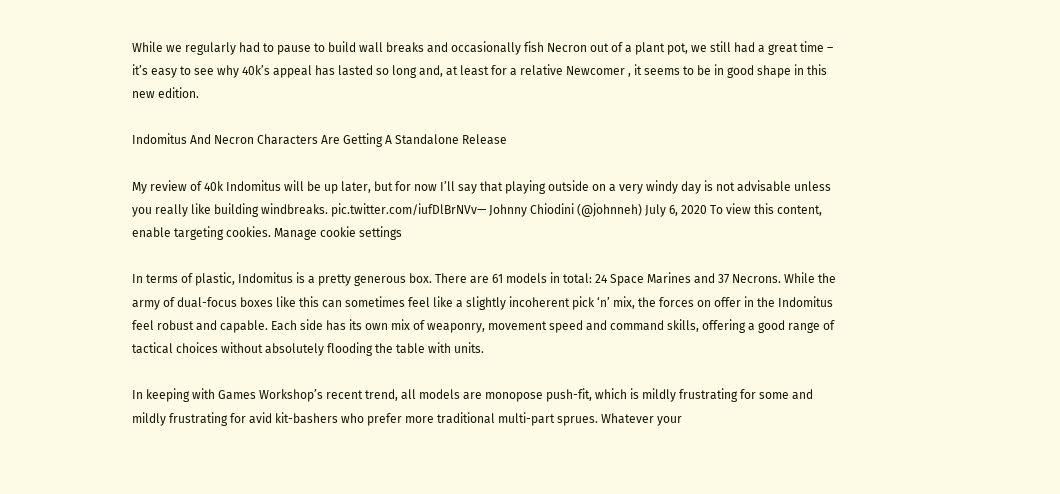While we regularly had to pause to build wall breaks and occasionally fish Necron out of a plant pot, we still had a great time – it’s easy to see why 40k’s appeal has lasted so long and, at least for a relative Newcomer , it seems to be in good shape in this new edition.

Indomitus And Necron Characters Are Getting A Standalone Release

My review of 40k Indomitus will be up later, but for now I’ll say that playing outside on a very windy day is not advisable unless you really like building windbreaks. pic.twitter.com/iufDlBrNVv— Johnny Chiodini (@johnneh) July 6, 2020 To view this content, enable targeting cookies. Manage cookie settings

In terms of plastic, Indomitus is a pretty generous box. There are 61 models in total: 24 Space Marines and 37 Necrons. While the army of dual-focus boxes like this can sometimes feel like a slightly incoherent pick ‘n’ mix, the forces on offer in the Indomitus feel robust and capable. Each side has its own mix of weaponry, movement speed and command skills, offering a good range of tactical choices without absolutely flooding the table with units.

In keeping with Games Workshop’s recent trend, all models are monopose push-fit, which is mildly frustrating for some and mildly frustrating for avid kit-bashers who prefer more traditional multi-part sprues. Whatever your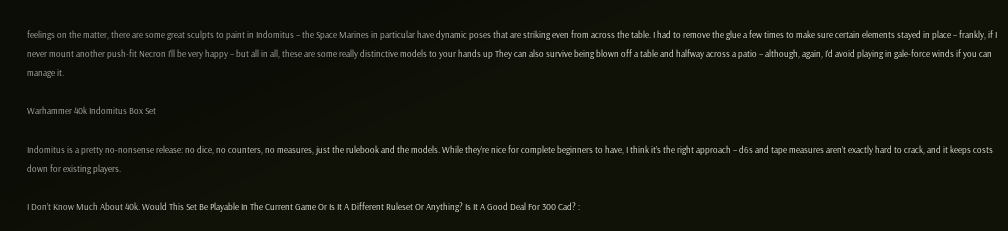feelings on the matter, there are some great sculpts to paint in Indomitus – the Space Marines in particular have dynamic poses that are striking even from across the table. I had to remove the glue a few times to make sure certain elements stayed in place – frankly, if I never mount another push-fit Necron I’ll be very happy – but all in all, these are some really distinctive models to your hands up They can also survive being blown off a table and halfway across a patio – although, again, I’d avoid playing in gale-force winds if you can manage it.

Warhammer 40k Indomitus Box Set

Indomitus is a pretty no-nonsense release: no dice, no counters, no measures, just the rulebook and the models. While they’re nice for complete beginners to have, I think it’s the right approach – d6s and tape measures aren’t exactly hard to crack, and it keeps costs down for existing players.

I Don’t Know Much About 40k. Would This Set Be Playable In The Current Game Or Is It A Different Ruleset Or Anything? Is It A Good Deal For 300 Cad? :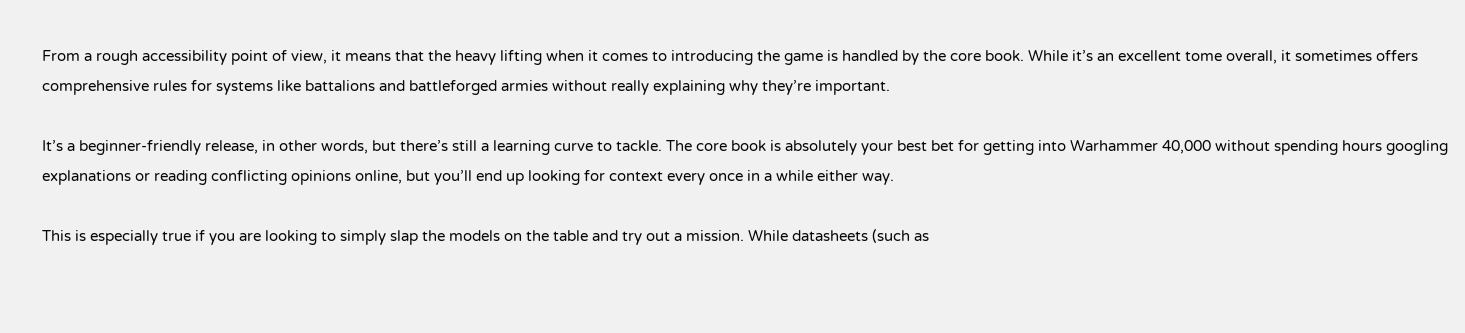From a rough accessibility point of view, it means that the heavy lifting when it comes to introducing the game is handled by the core book. While it’s an excellent tome overall, it sometimes offers comprehensive rules for systems like battalions and battleforged armies without really explaining why they’re important.

It’s a beginner-friendly release, in other words, but there’s still a learning curve to tackle. The core book is absolutely your best bet for getting into Warhammer 40,000 without spending hours googling explanations or reading conflicting opinions online, but you’ll end up looking for context every once in a while either way.

This is especially true if you are looking to simply slap the models on the table and try out a mission. While datasheets (such as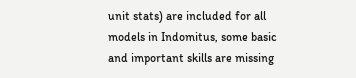unit stats) are included for all models in Indomitus, some basic and important skills are missing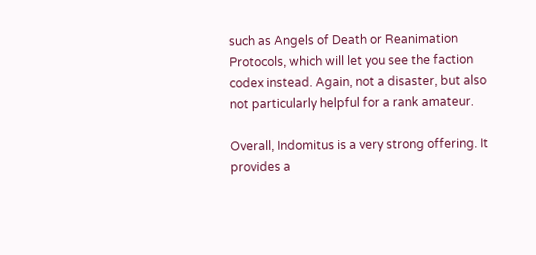such as Angels of Death or Reanimation Protocols, which will let you see the faction codex instead. Again, not a disaster, but also not particularly helpful for a rank amateur.

Overall, Indomitus is a very strong offering. It provides a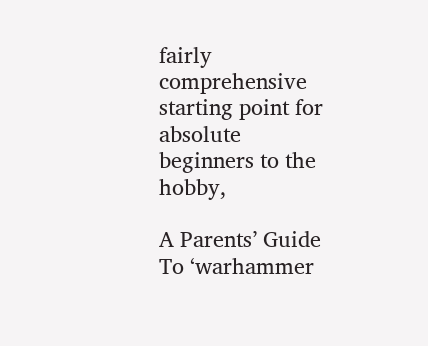fairly comprehensive starting point for absolute beginners to the hobby,

A Parents’ Guide To ‘warhammer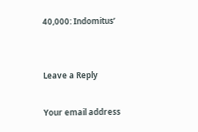40,000: Indomitus’


Leave a Reply

Your email address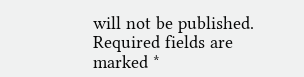will not be published. Required fields are marked *